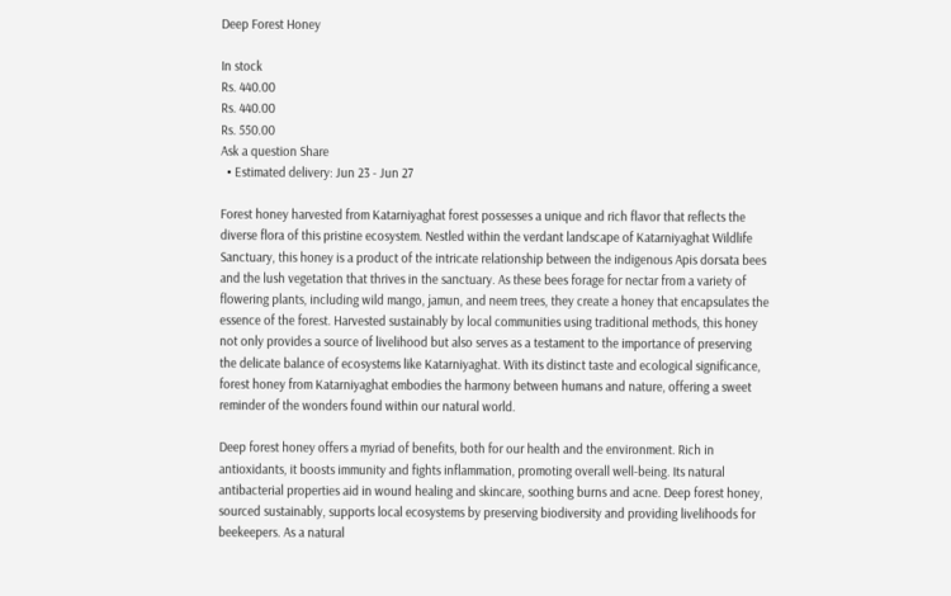Deep Forest Honey

In stock
Rs. 440.00
Rs. 440.00
Rs. 550.00
Ask a question Share
  • Estimated delivery: Jun 23 - Jun 27

Forest honey harvested from Katarniyaghat forest possesses a unique and rich flavor that reflects the diverse flora of this pristine ecosystem. Nestled within the verdant landscape of Katarniyaghat Wildlife Sanctuary, this honey is a product of the intricate relationship between the indigenous Apis dorsata bees and the lush vegetation that thrives in the sanctuary. As these bees forage for nectar from a variety of flowering plants, including wild mango, jamun, and neem trees, they create a honey that encapsulates the essence of the forest. Harvested sustainably by local communities using traditional methods, this honey not only provides a source of livelihood but also serves as a testament to the importance of preserving the delicate balance of ecosystems like Katarniyaghat. With its distinct taste and ecological significance, forest honey from Katarniyaghat embodies the harmony between humans and nature, offering a sweet reminder of the wonders found within our natural world.

Deep forest honey offers a myriad of benefits, both for our health and the environment. Rich in antioxidants, it boosts immunity and fights inflammation, promoting overall well-being. Its natural antibacterial properties aid in wound healing and skincare, soothing burns and acne. Deep forest honey, sourced sustainably, supports local ecosystems by preserving biodiversity and providing livelihoods for beekeepers. As a natural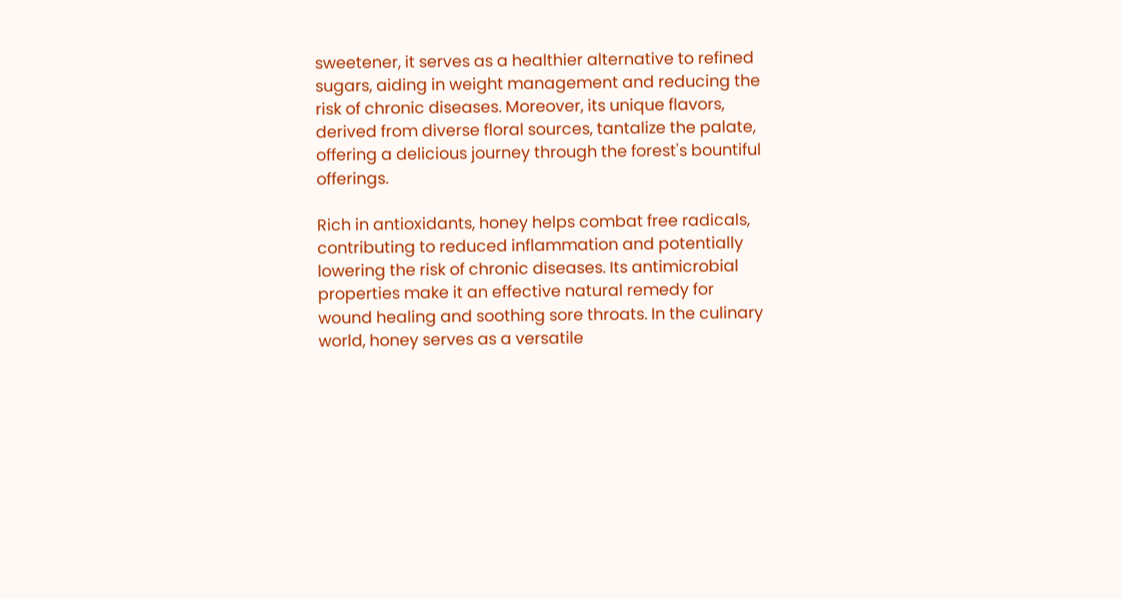sweetener, it serves as a healthier alternative to refined sugars, aiding in weight management and reducing the risk of chronic diseases. Moreover, its unique flavors, derived from diverse floral sources, tantalize the palate, offering a delicious journey through the forest's bountiful offerings.

Rich in antioxidants, honey helps combat free radicals, contributing to reduced inflammation and potentially lowering the risk of chronic diseases. Its antimicrobial properties make it an effective natural remedy for wound healing and soothing sore throats. In the culinary world, honey serves as a versatile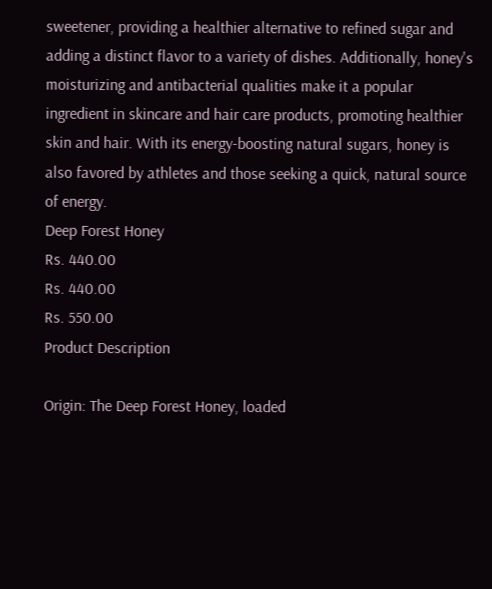sweetener, providing a healthier alternative to refined sugar and adding a distinct flavor to a variety of dishes. Additionally, honey's moisturizing and antibacterial qualities make it a popular ingredient in skincare and hair care products, promoting healthier skin and hair. With its energy-boosting natural sugars, honey is also favored by athletes and those seeking a quick, natural source of energy.
Deep Forest Honey
Rs. 440.00
Rs. 440.00
Rs. 550.00
Product Description

Origin: The Deep Forest Honey, loaded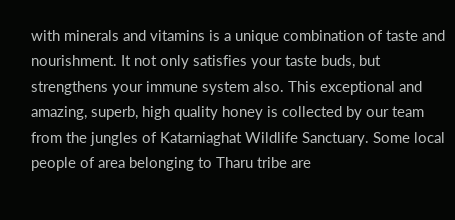with minerals and vitamins is a unique combination of taste and nourishment. It not only satisfies your taste buds, but strengthens your immune system also. This exceptional and amazing, superb, high quality honey is collected by our team from the jungles of Katarniaghat Wildlife Sanctuary. Some local people of area belonging to Tharu tribe are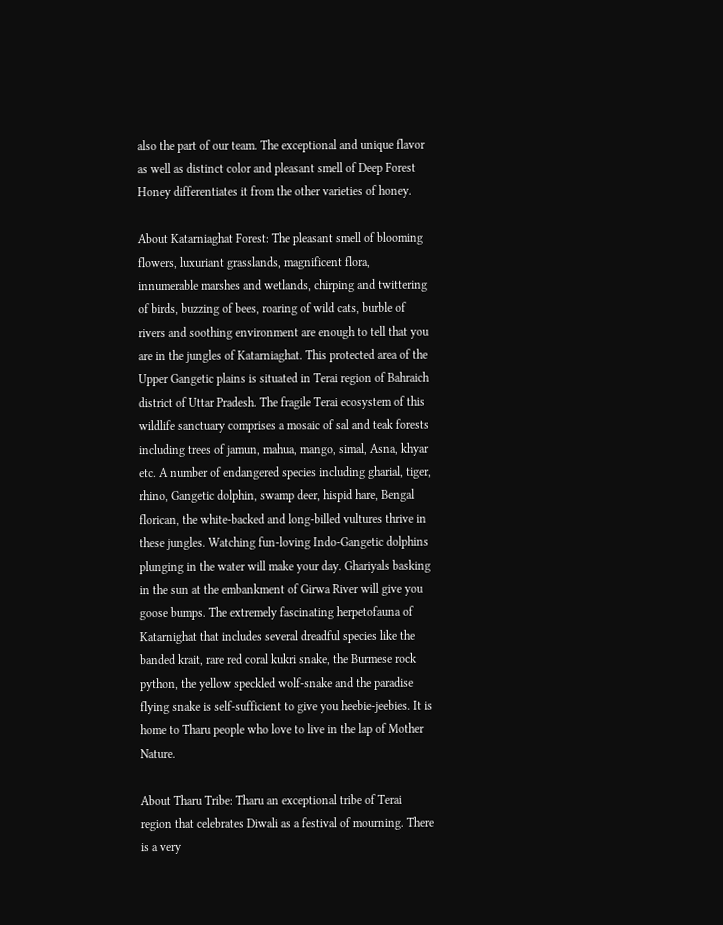also the part of our team. The exceptional and unique flavor as well as distinct color and pleasant smell of Deep Forest Honey differentiates it from the other varieties of honey.

About Katarniaghat Forest: The pleasant smell of blooming flowers, luxuriant grasslands, magnificent flora, innumerable marshes and wetlands, chirping and twittering of birds, buzzing of bees, roaring of wild cats, burble of rivers and soothing environment are enough to tell that you are in the jungles of Katarniaghat. This protected area of the Upper Gangetic plains is situated in Terai region of Bahraich district of Uttar Pradesh. The fragile Terai ecosystem of this wildlife sanctuary comprises a mosaic of sal and teak forests including trees of jamun, mahua, mango, simal, Asna, khyar etc. A number of endangered species including gharial, tiger, rhino, Gangetic dolphin, swamp deer, hispid hare, Bengal florican, the white-backed and long-billed vultures thrive in these jungles. Watching fun-loving Indo-Gangetic dolphins plunging in the water will make your day. Ghariyals basking in the sun at the embankment of Girwa River will give you goose bumps. The extremely fascinating herpetofauna of Katarnighat that includes several dreadful species like the banded krait, rare red coral kukri snake, the Burmese rock python, the yellow speckled wolf-snake and the paradise flying snake is self-sufficient to give you heebie-jeebies. It is home to Tharu people who love to live in the lap of Mother Nature.

About Tharu Tribe: Tharu an exceptional tribe of Terai region that celebrates Diwali as a festival of mourning. There is a very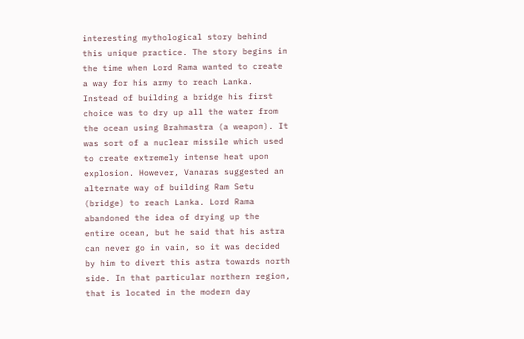interesting mythological story behind this unique practice. The story begins in the time when Lord Rama wanted to create a way for his army to reach Lanka. Instead of building a bridge his first choice was to dry up all the water from the ocean using Brahmastra (a weapon). It was sort of a nuclear missile which used to create extremely intense heat upon explosion. However, Vanaras suggested an alternate way of building Ram Setu (bridge) to reach Lanka. Lord Rama abandoned the idea of drying up the entire ocean, but he said that his astra can never go in vain, so it was decided by him to divert this astra towards north side. In that particular northern region, that is located in the modern day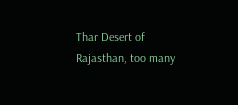Thar Desert of Rajasthan, too many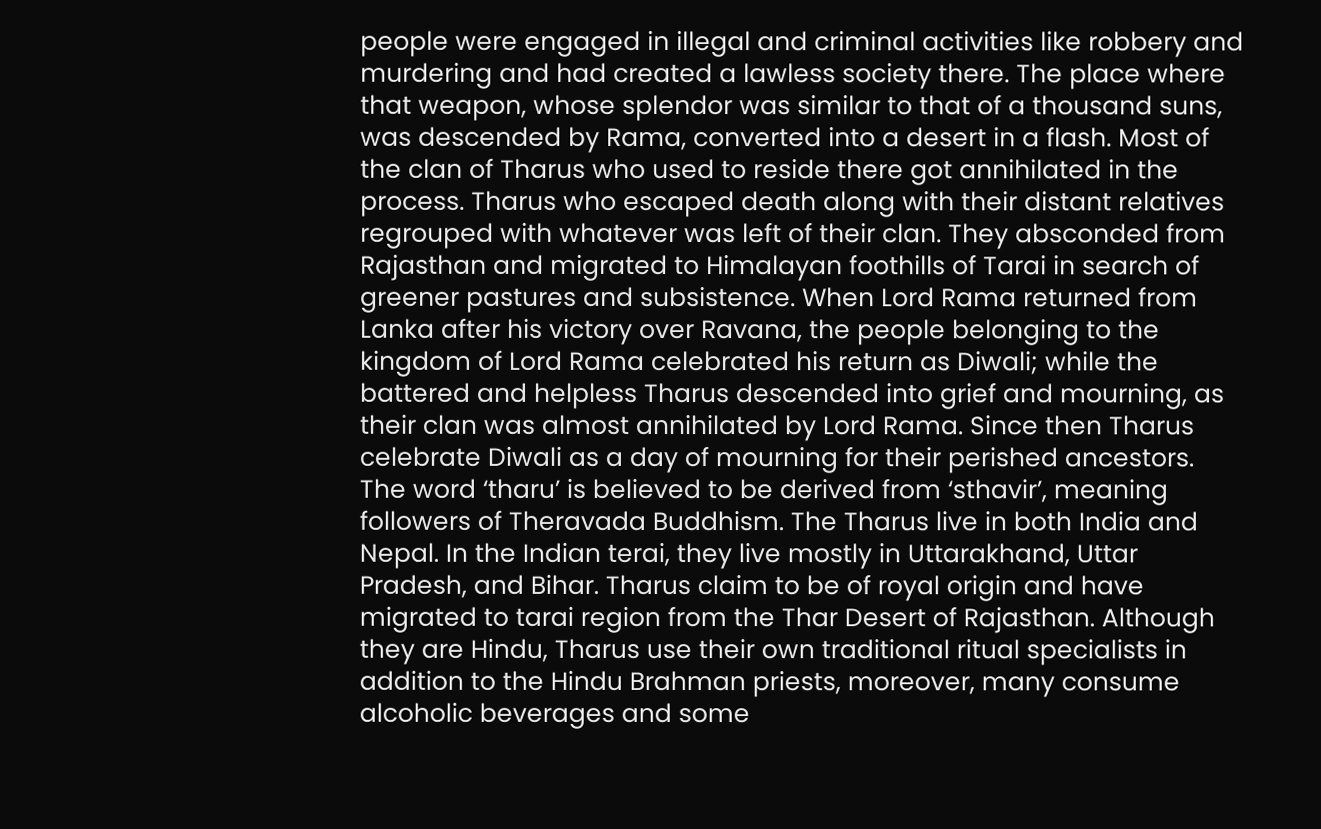people were engaged in illegal and criminal activities like robbery and murdering and had created a lawless society there. The place where that weapon, whose splendor was similar to that of a thousand suns, was descended by Rama, converted into a desert in a flash. Most of the clan of Tharus who used to reside there got annihilated in the process. Tharus who escaped death along with their distant relatives regrouped with whatever was left of their clan. They absconded from Rajasthan and migrated to Himalayan foothills of Tarai in search of greener pastures and subsistence. When Lord Rama returned from Lanka after his victory over Ravana, the people belonging to the kingdom of Lord Rama celebrated his return as Diwali; while the battered and helpless Tharus descended into grief and mourning, as their clan was almost annihilated by Lord Rama. Since then Tharus celebrate Diwali as a day of mourning for their perished ancestors. The word ‘tharu’ is believed to be derived from ‘sthavir’, meaning followers of Theravada Buddhism. The Tharus live in both India and Nepal. In the Indian terai, they live mostly in Uttarakhand, Uttar Pradesh, and Bihar. Tharus claim to be of royal origin and have migrated to tarai region from the Thar Desert of Rajasthan. Although they are Hindu, Tharus use their own traditional ritual specialists in addition to the Hindu Brahman priests, moreover, many consume alcoholic beverages and some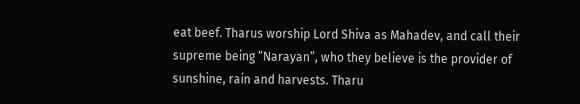eat beef. Tharus worship Lord Shiva as Mahadev, and call their supreme being “Narayan”, who they believe is the provider of sunshine, rain and harvests. Tharu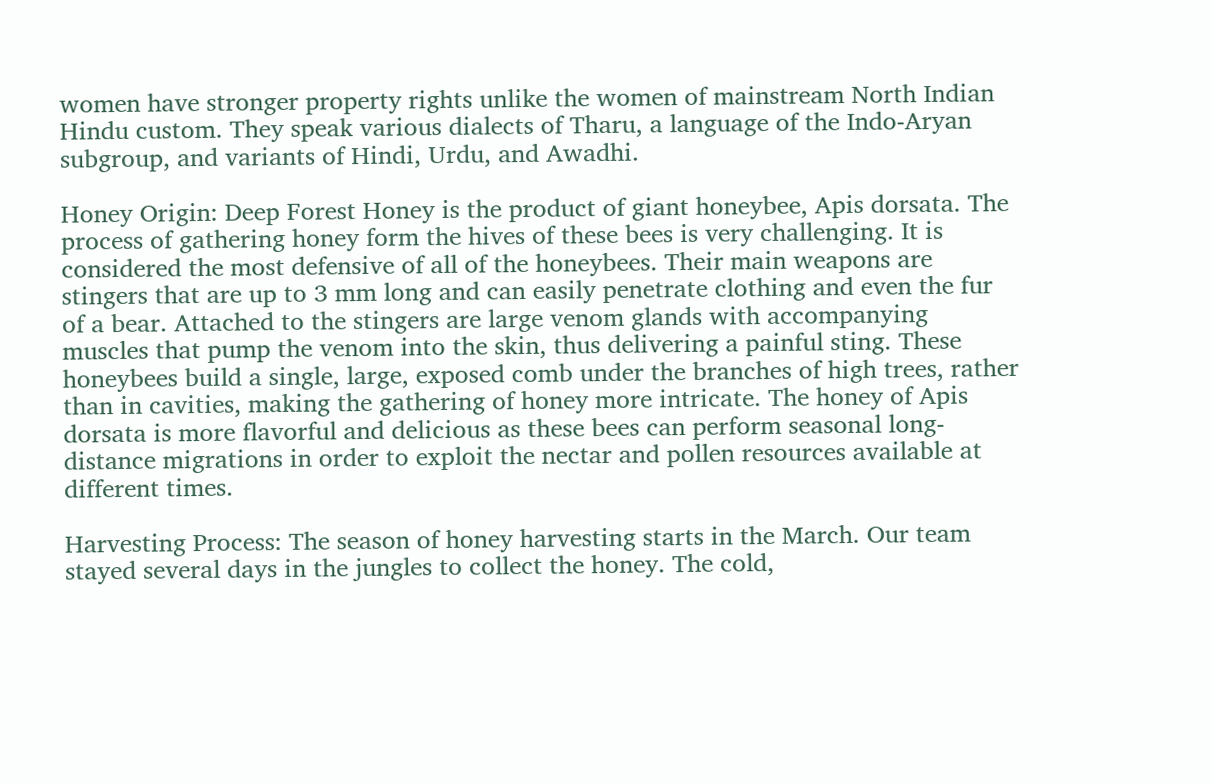women have stronger property rights unlike the women of mainstream North Indian Hindu custom. They speak various dialects of Tharu, a language of the Indo-Aryan subgroup, and variants of Hindi, Urdu, and Awadhi.

Honey Origin: Deep Forest Honey is the product of giant honeybee, Apis dorsata. The process of gathering honey form the hives of these bees is very challenging. It is considered the most defensive of all of the honeybees. Their main weapons are stingers that are up to 3 mm long and can easily penetrate clothing and even the fur of a bear. Attached to the stingers are large venom glands with accompanying muscles that pump the venom into the skin, thus delivering a painful sting. These honeybees build a single, large, exposed comb under the branches of high trees, rather than in cavities, making the gathering of honey more intricate. The honey of Apis dorsata is more flavorful and delicious as these bees can perform seasonal long-distance migrations in order to exploit the nectar and pollen resources available at different times.

Harvesting Process: The season of honey harvesting starts in the March. Our team stayed several days in the jungles to collect the honey. The cold,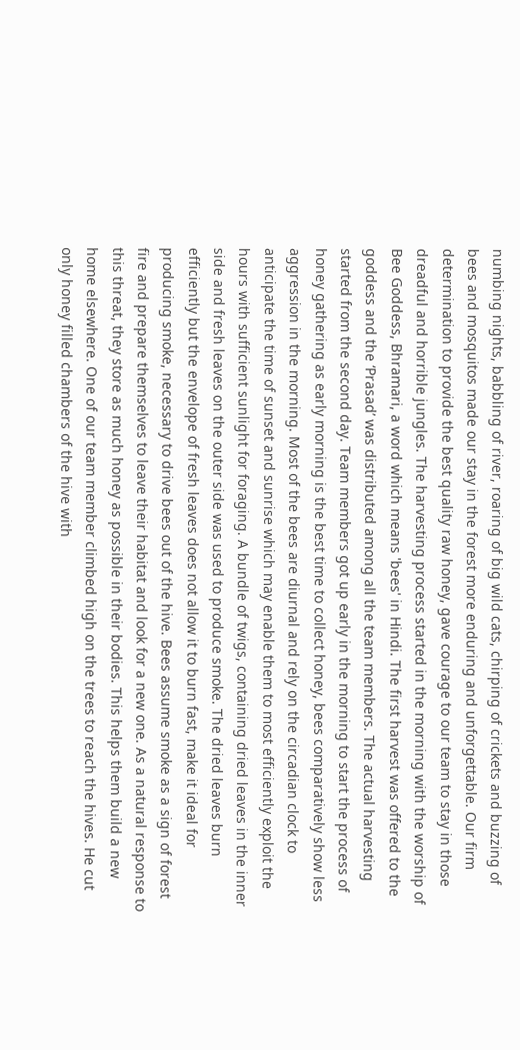numbing nights, babbling of river, roaring of big wild cats, chirping of crickets and buzzing of bees and mosquitos made our stay in the forest more enduring and unforgettable. Our firm determination to provide the best quality raw honey, gave courage to our team to stay in those dreadful and horrible jungles. The harvesting process started in the morning with the worship of Bee Goddess, Bhramari, a word which means 'bees' in Hindi. The first harvest was offered to the goddess and the ‘Prasad’ was distributed among all the team members. The actual harvesting started from the second day. Team members got up early in the morning to start the process of honey gathering as early morning is the best time to collect honey, bees comparatively show less aggression in the morning. Most of the bees are diurnal and rely on the circadian clock to anticipate the time of sunset and sunrise which may enable them to most efficiently exploit the hours with sufficient sunlight for foraging. A bundle of twigs, containing dried leaves in the inner side and fresh leaves on the outer side was used to produce smoke. The dried leaves burn efficiently but the envelope of fresh leaves does not allow it to burn fast, make it ideal for producing smoke, necessary to drive bees out of the hive. Bees assume smoke as a sign of forest fire and prepare themselves to leave their habitat and look for a new one. As a natural response to this threat, they store as much honey as possible in their bodies. This helps them build a new home elsewhere. One of our team member climbed high on the trees to reach the hives. He cut only honey filled chambers of the hive with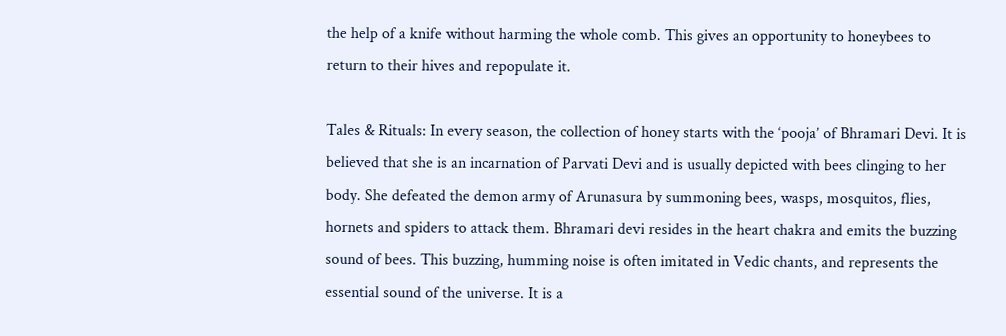the help of a knife without harming the whole comb. This gives an opportunity to honeybees to return to their hives and repopulate it.

Tales & Rituals: In every season, the collection of honey starts with the ‘pooja’ of Bhramari Devi. It is believed that she is an incarnation of Parvati Devi and is usually depicted with bees clinging to her body. She defeated the demon army of Arunasura by summoning bees, wasps, mosquitos, flies, hornets and spiders to attack them. Bhramari devi resides in the heart chakra and emits the buzzing sound of bees. This buzzing, humming noise is often imitated in Vedic chants, and represents the essential sound of the universe. It is a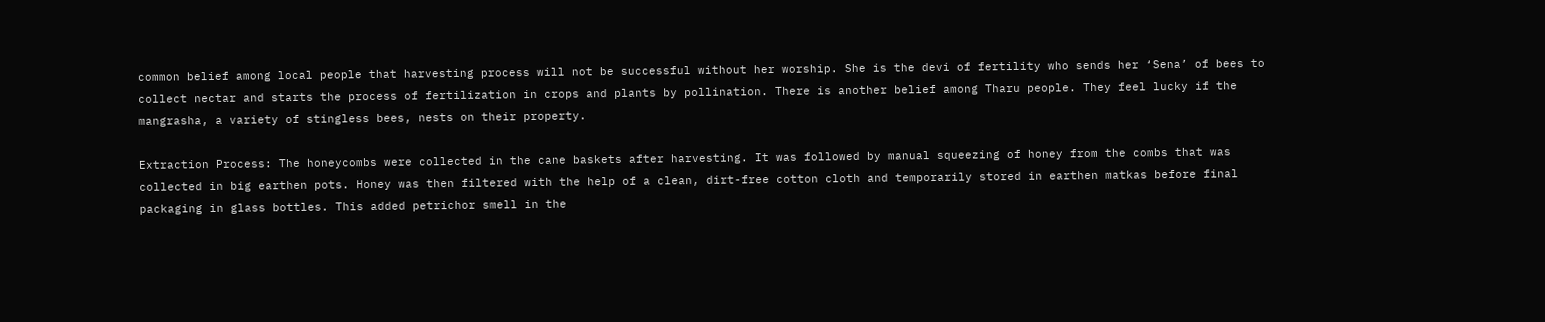common belief among local people that harvesting process will not be successful without her worship. She is the devi of fertility who sends her ‘Sena’ of bees to collect nectar and starts the process of fertilization in crops and plants by pollination. There is another belief among Tharu people. They feel lucky if the mangrasha, a variety of stingless bees, nests on their property.

Extraction Process: The honeycombs were collected in the cane baskets after harvesting. It was followed by manual squeezing of honey from the combs that was collected in big earthen pots. Honey was then filtered with the help of a clean, dirt-free cotton cloth and temporarily stored in earthen matkas before final packaging in glass bottles. This added petrichor smell in the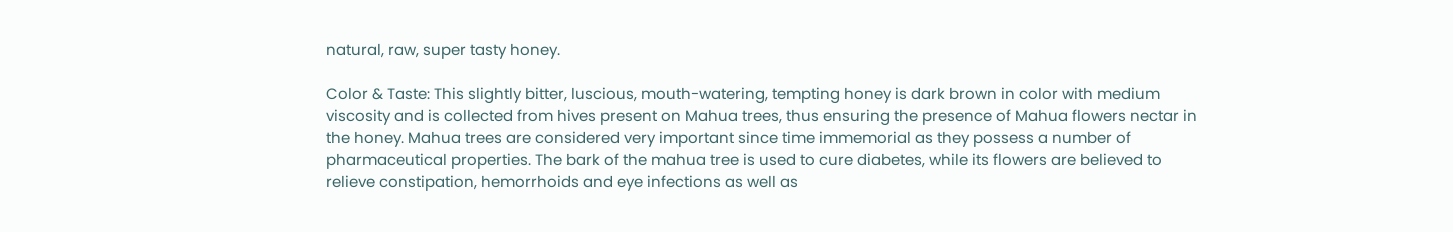natural, raw, super tasty honey.

Color & Taste: This slightly bitter, luscious, mouth-watering, tempting honey is dark brown in color with medium viscosity and is collected from hives present on Mahua trees, thus ensuring the presence of Mahua flowers nectar in the honey. Mahua trees are considered very important since time immemorial as they possess a number of pharmaceutical properties. The bark of the mahua tree is used to cure diabetes, while its flowers are believed to relieve constipation, hemorrhoids and eye infections as well as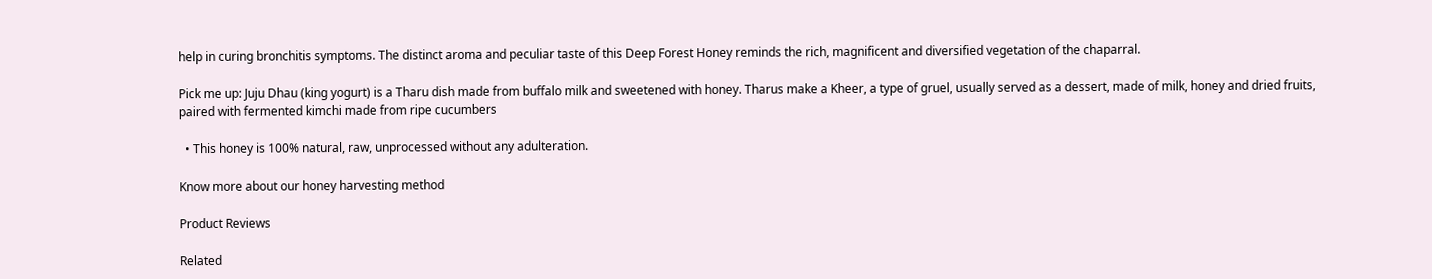help in curing bronchitis symptoms. The distinct aroma and peculiar taste of this Deep Forest Honey reminds the rich, magnificent and diversified vegetation of the chaparral.

Pick me up: Juju Dhau (king yogurt) is a Tharu dish made from buffalo milk and sweetened with honey. Tharus make a Kheer, a type of gruel, usually served as a dessert, made of milk, honey and dried fruits, paired with fermented kimchi made from ripe cucumbers

  • This honey is 100% natural, raw, unprocessed without any adulteration.

Know more about our honey harvesting method

Product Reviews

Related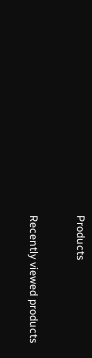Products

Recently viewed products